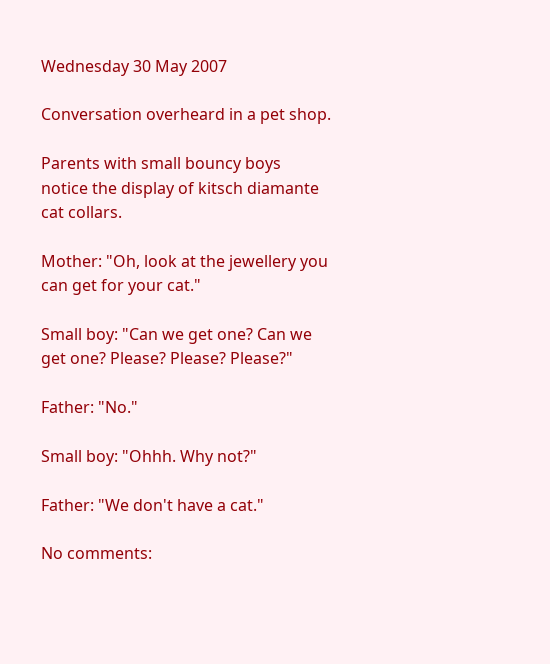Wednesday 30 May 2007

Conversation overheard in a pet shop.

Parents with small bouncy boys notice the display of kitsch diamante cat collars.

Mother: "Oh, look at the jewellery you can get for your cat."

Small boy: "Can we get one? Can we get one? Please? Please? Please?"

Father: "No."

Small boy: "Ohhh. Why not?"

Father: "We don't have a cat."

No comments: